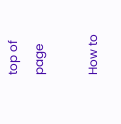top of page

How to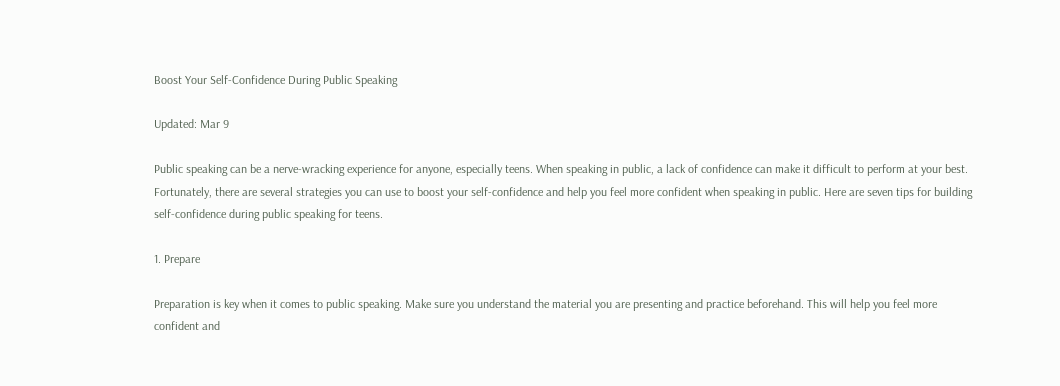Boost Your Self-Confidence During Public Speaking

Updated: Mar 9

Public speaking can be a nerve-wracking experience for anyone, especially teens. When speaking in public, a lack of confidence can make it difficult to perform at your best. Fortunately, there are several strategies you can use to boost your self-confidence and help you feel more confident when speaking in public. Here are seven tips for building self-confidence during public speaking for teens.

1. Prepare

Preparation is key when it comes to public speaking. Make sure you understand the material you are presenting and practice beforehand. This will help you feel more confident and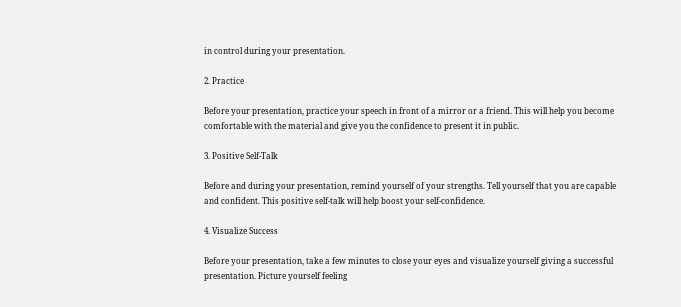in control during your presentation.

2. Practice

Before your presentation, practice your speech in front of a mirror or a friend. This will help you become comfortable with the material and give you the confidence to present it in public.

3. Positive Self-Talk

Before and during your presentation, remind yourself of your strengths. Tell yourself that you are capable and confident. This positive self-talk will help boost your self-confidence.

4. Visualize Success

Before your presentation, take a few minutes to close your eyes and visualize yourself giving a successful presentation. Picture yourself feeling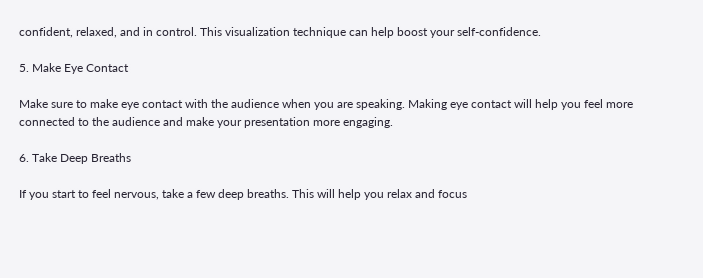confident, relaxed, and in control. This visualization technique can help boost your self-confidence.

5. Make Eye Contact

Make sure to make eye contact with the audience when you are speaking. Making eye contact will help you feel more connected to the audience and make your presentation more engaging.

6. Take Deep Breaths

If you start to feel nervous, take a few deep breaths. This will help you relax and focus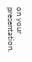on your presentation.